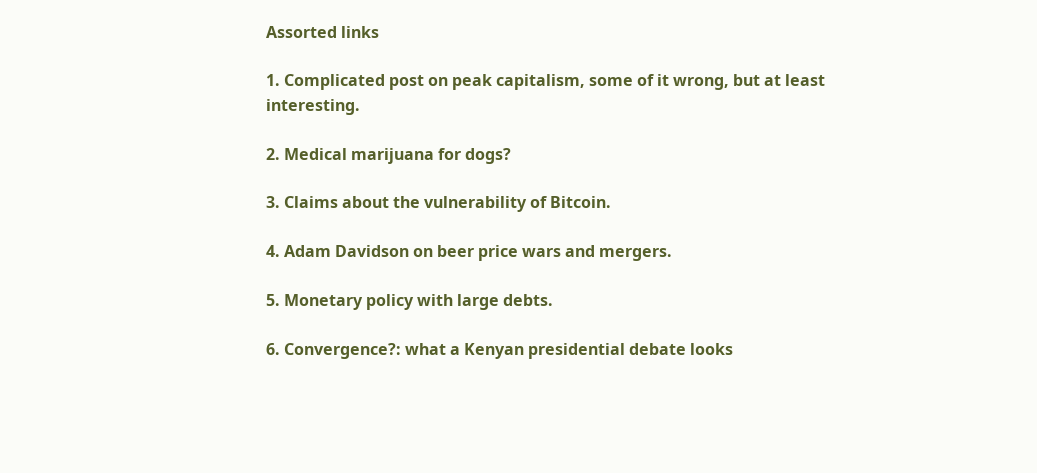Assorted links

1. Complicated post on peak capitalism, some of it wrong, but at least interesting.

2. Medical marijuana for dogs?

3. Claims about the vulnerability of Bitcoin.

4. Adam Davidson on beer price wars and mergers.

5. Monetary policy with large debts.

6. Convergence?: what a Kenyan presidential debate looks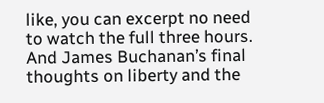like, you can excerpt no need to watch the full three hours.  And James Buchanan’s final thoughts on liberty and the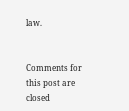law.


Comments for this post are closed